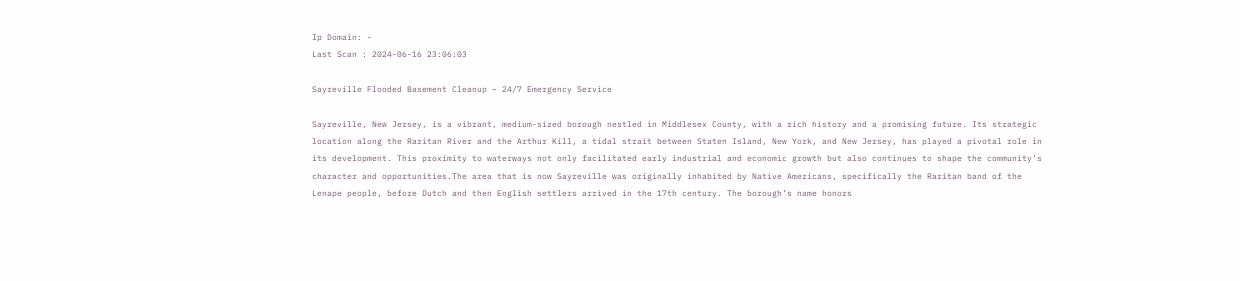Ip Domain: -
Last Scan : 2024-06-16 23:06:03

Sayreville Flooded Basement Cleanup – 24/7 Emergency Service

Sayreville, New Jersey, is a vibrant, medium-sized borough nestled in Middlesex County, with a rich history and a promising future. Its strategic location along the Raritan River and the Arthur Kill, a tidal strait between Staten Island, New York, and New Jersey, has played a pivotal role in its development. This proximity to waterways not only facilitated early industrial and economic growth but also continues to shape the community’s character and opportunities.The area that is now Sayreville was originally inhabited by Native Americans, specifically the Raritan band of the Lenape people, before Dutch and then English settlers arrived in the 17th century. The borough’s name honors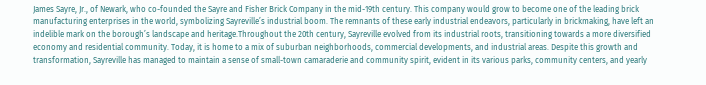James Sayre, Jr., of Newark, who co-founded the Sayre and Fisher Brick Company in the mid-19th century. This company would grow to become one of the leading brick manufacturing enterprises in the world, symbolizing Sayreville’s industrial boom. The remnants of these early industrial endeavors, particularly in brickmaking, have left an indelible mark on the borough’s landscape and heritage.Throughout the 20th century, Sayreville evolved from its industrial roots, transitioning towards a more diversified economy and residential community. Today, it is home to a mix of suburban neighborhoods, commercial developments, and industrial areas. Despite this growth and transformation, Sayreville has managed to maintain a sense of small-town camaraderie and community spirit, evident in its various parks, community centers, and yearly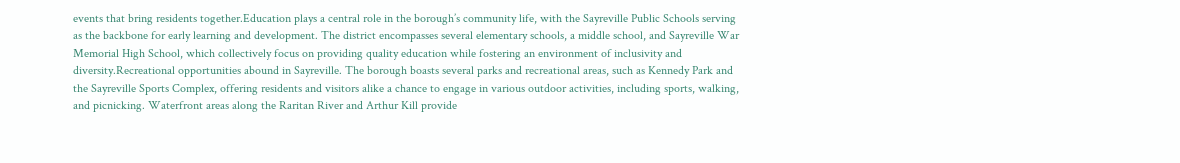events that bring residents together.Education plays a central role in the borough’s community life, with the Sayreville Public Schools serving as the backbone for early learning and development. The district encompasses several elementary schools, a middle school, and Sayreville War Memorial High School, which collectively focus on providing quality education while fostering an environment of inclusivity and diversity.Recreational opportunities abound in Sayreville. The borough boasts several parks and recreational areas, such as Kennedy Park and the Sayreville Sports Complex, offering residents and visitors alike a chance to engage in various outdoor activities, including sports, walking, and picnicking. Waterfront areas along the Raritan River and Arthur Kill provide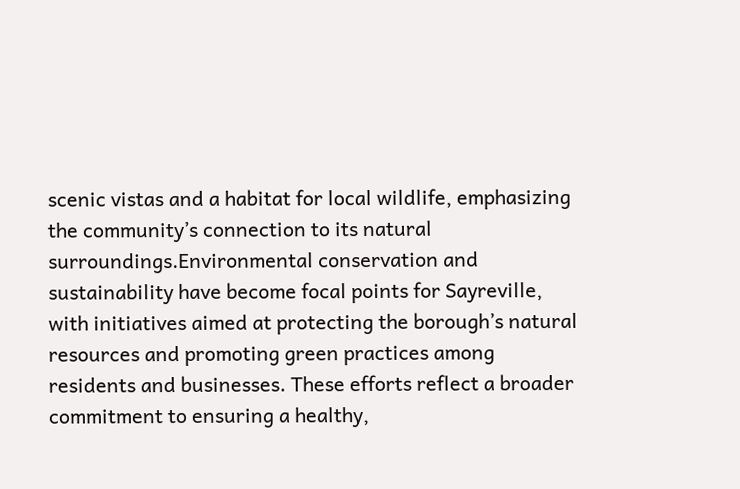scenic vistas and a habitat for local wildlife, emphasizing the community’s connection to its natural surroundings.Environmental conservation and sustainability have become focal points for Sayreville, with initiatives aimed at protecting the borough’s natural resources and promoting green practices among residents and businesses. These efforts reflect a broader commitment to ensuring a healthy,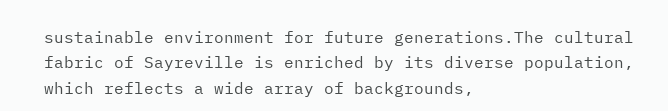sustainable environment for future generations.The cultural fabric of Sayreville is enriched by its diverse population, which reflects a wide array of backgrounds,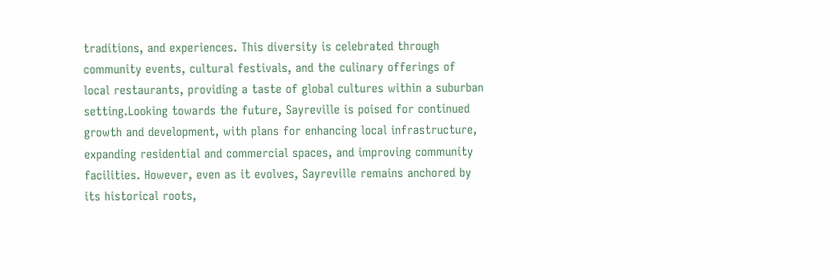traditions, and experiences. This diversity is celebrated through community events, cultural festivals, and the culinary offerings of local restaurants, providing a taste of global cultures within a suburban setting.Looking towards the future, Sayreville is poised for continued growth and development, with plans for enhancing local infrastructure, expanding residential and commercial spaces, and improving community facilities. However, even as it evolves, Sayreville remains anchored by its historical roots,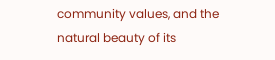community values, and the natural beauty of its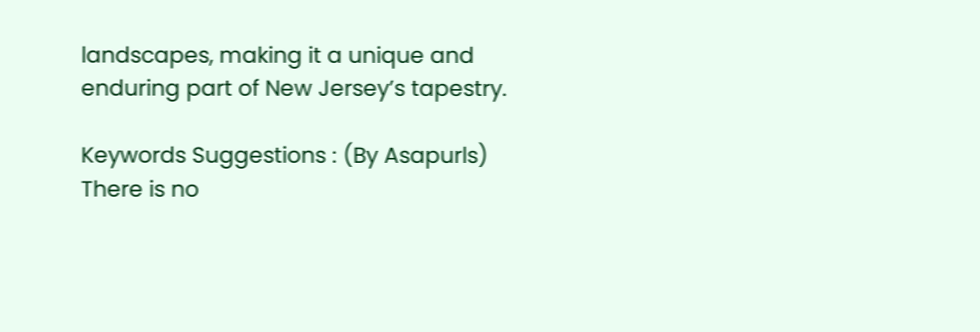landscapes, making it a unique and enduring part of New Jersey’s tapestry.

Keywords Suggestions : (By Asapurls)
There is no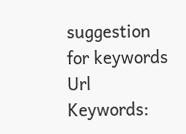suggestion for keywords
Url Keywords: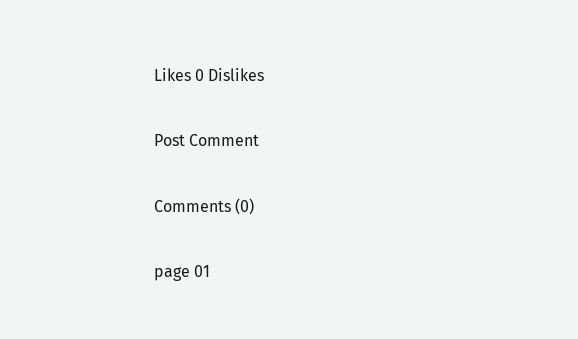Likes 0 Dislikes

Post Comment

Comments (0)

page 01